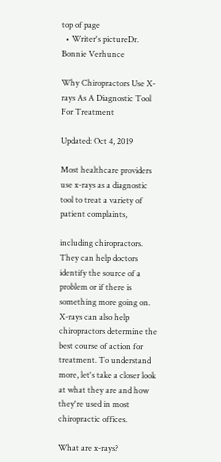top of page
  • Writer's pictureDr. Bonnie Verhunce

Why Chiropractors Use X-rays As A Diagnostic Tool For Treatment

Updated: Oct 4, 2019

Most healthcare providers use x-rays as a diagnostic tool to treat a variety of patient complaints,

including chiropractors. They can help doctors identify the source of a problem or if there is something more going on. X-rays can also help chiropractors determine the best course of action for treatment. To understand more, let's take a closer look at what they are and how they're used in most chiropractic offices.

What are x-rays?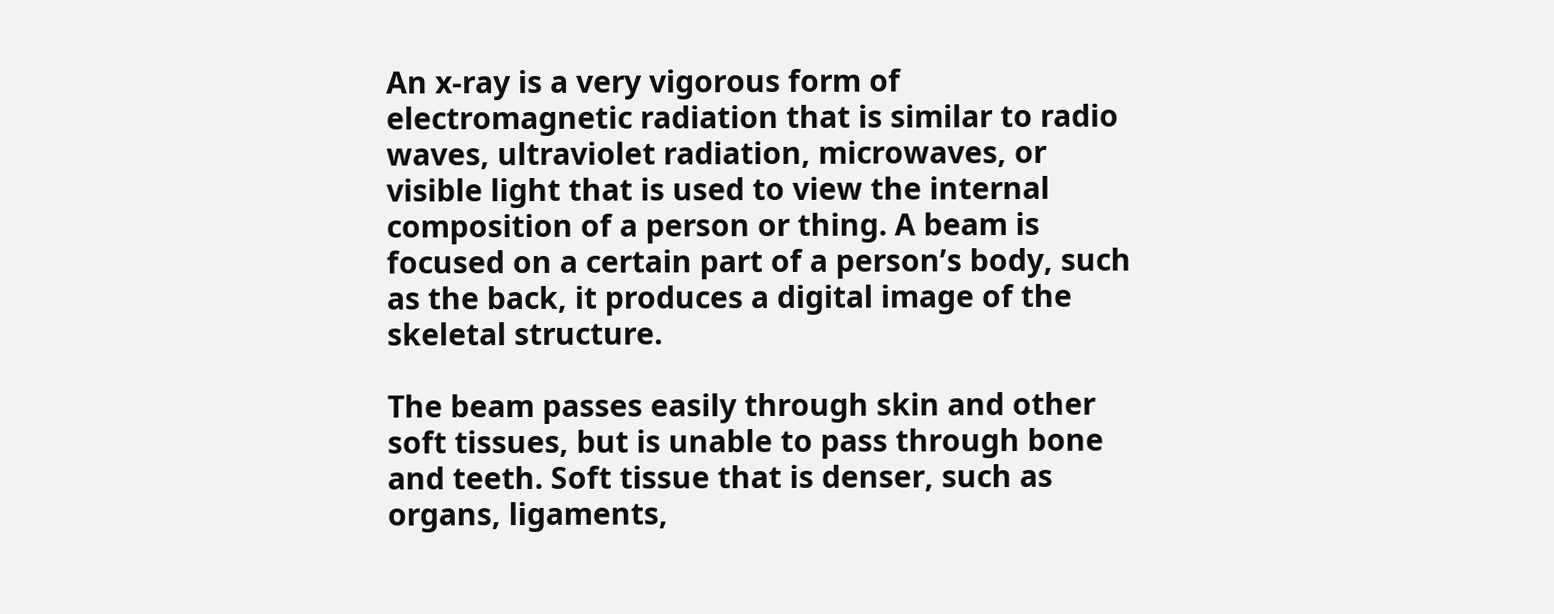An x-ray is a very vigorous form of electromagnetic radiation that is similar to radio waves, ultraviolet radiation, microwaves, or visible light that is used to view the internal composition of a person or thing. A beam is focused on a certain part of a person’s body, such as the back, it produces a digital image of the skeletal structure.

The beam passes easily through skin and other soft tissues, but is unable to pass through bone and teeth. Soft tissue that is denser, such as organs, ligaments,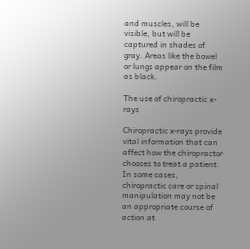and muscles, will be visible, but will be captured in shades of gray. Areas like the bowel or lungs appear on the film as black.

The use of chiropractic x-rays

Chiropractic x-rays provide vital information that can affect how the chiropractor chooses to treat a patient. In some cases, chiropractic care or spinal manipulation may not be an appropriate course of action at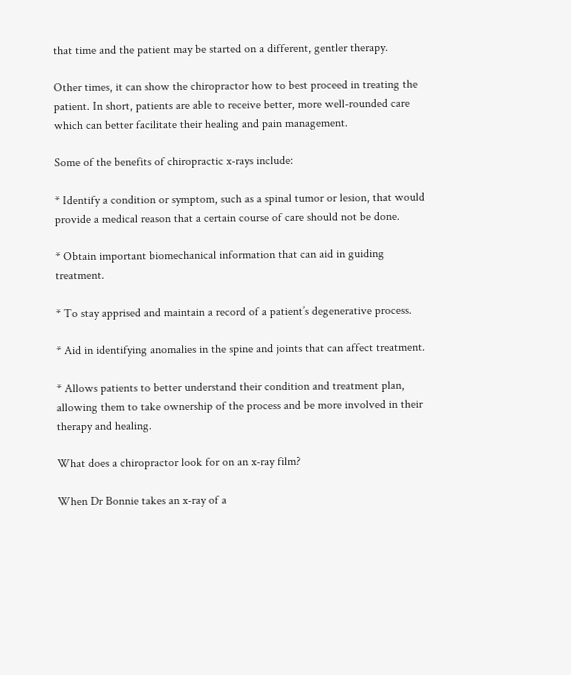that time and the patient may be started on a different, gentler therapy.

Other times, it can show the chiropractor how to best proceed in treating the patient. In short, patients are able to receive better, more well-rounded care which can better facilitate their healing and pain management.

Some of the benefits of chiropractic x-rays include:

* Identify a condition or symptom, such as a spinal tumor or lesion, that would provide a medical reason that a certain course of care should not be done.

* Obtain important biomechanical information that can aid in guiding treatment.

* To stay apprised and maintain a record of a patient’s degenerative process.

* Aid in identifying anomalies in the spine and joints that can affect treatment.

* Allows patients to better understand their condition and treatment plan, allowing them to take ownership of the process and be more involved in their therapy and healing.

What does a chiropractor look for on an x-ray film?

When Dr Bonnie takes an x-ray of a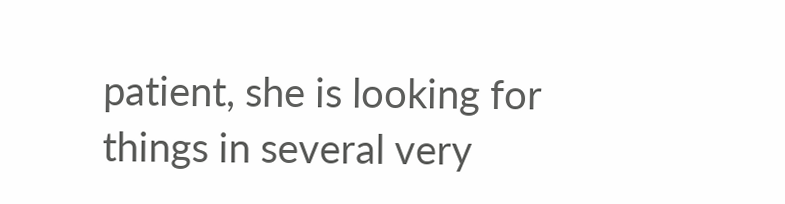patient, she is looking for things in several very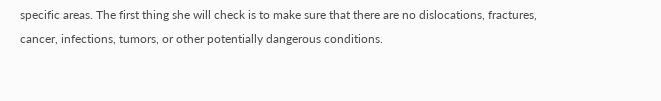specific areas. The first thing she will check is to make sure that there are no dislocations, fractures, cancer, infections, tumors, or other potentially dangerous conditions.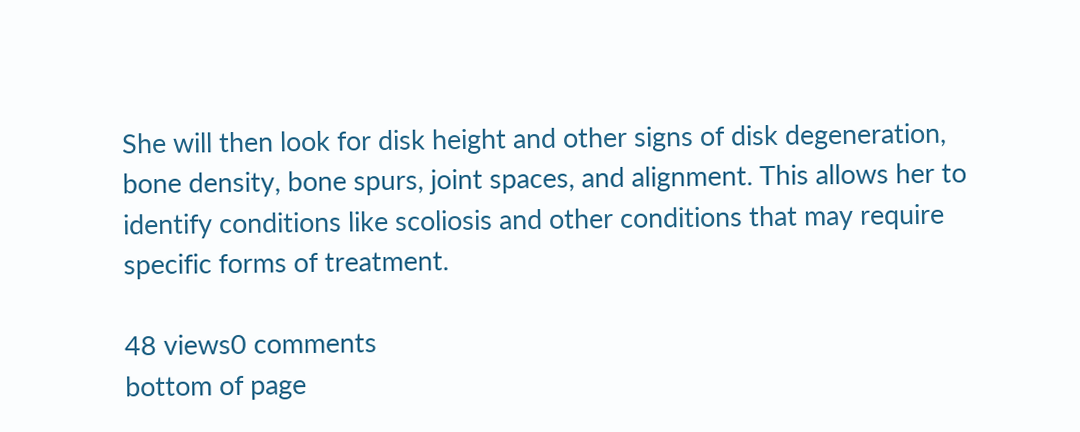She will then look for disk height and other signs of disk degeneration, bone density, bone spurs, joint spaces, and alignment. This allows her to identify conditions like scoliosis and other conditions that may require specific forms of treatment.

48 views0 comments
bottom of page